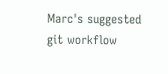Marc's suggested git workflow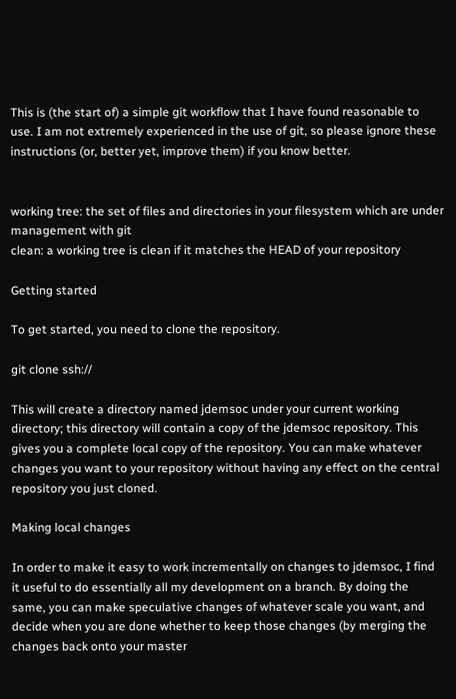This is (the start of) a simple git workflow that I have found reasonable to use. I am not extremely experienced in the use of git, so please ignore these instructions (or, better yet, improve them) if you know better.


working tree: the set of files and directories in your filesystem which are under management with git
clean: a working tree is clean if it matches the HEAD of your repository

Getting started

To get started, you need to clone the repository.

git clone ssh://

This will create a directory named jdemsoc under your current working directory; this directory will contain a copy of the jdemsoc repository. This gives you a complete local copy of the repository. You can make whatever changes you want to your repository without having any effect on the central repository you just cloned.

Making local changes

In order to make it easy to work incrementally on changes to jdemsoc, I find it useful to do essentially all my development on a branch. By doing the same, you can make speculative changes of whatever scale you want, and decide when you are done whether to keep those changes (by merging the changes back onto your master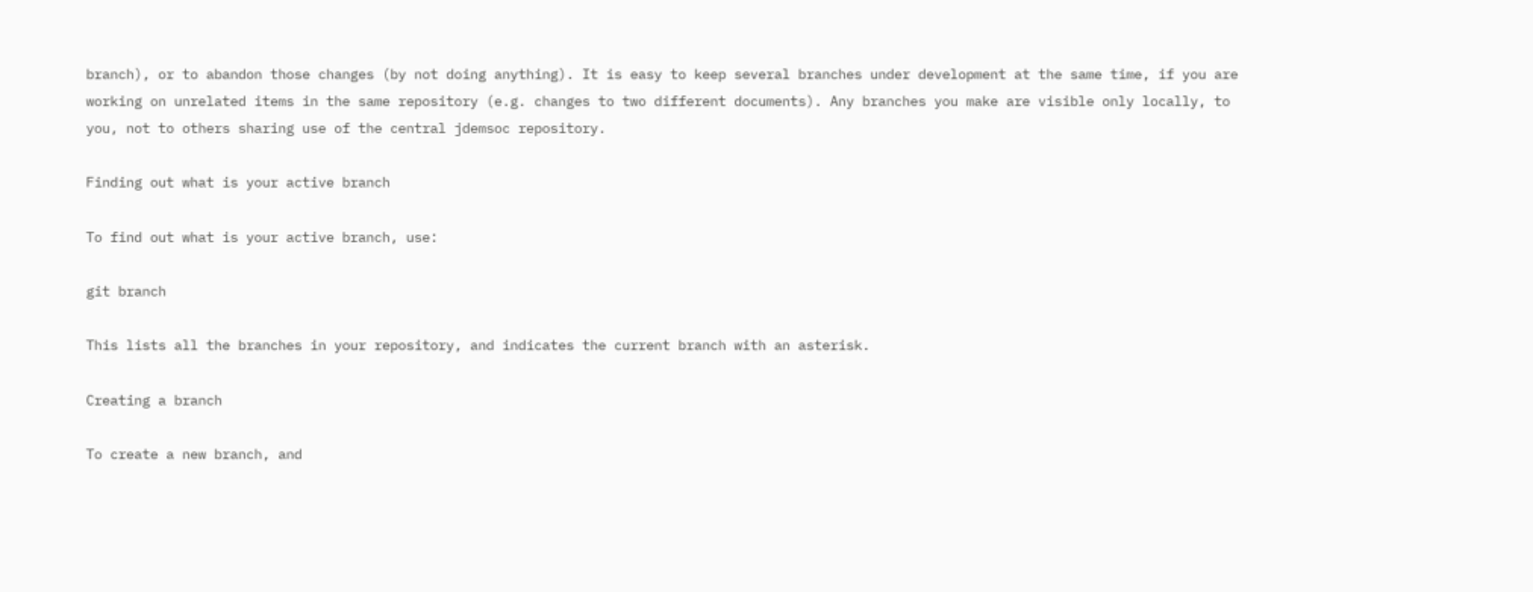branch), or to abandon those changes (by not doing anything). It is easy to keep several branches under development at the same time, if you are working on unrelated items in the same repository (e.g. changes to two different documents). Any branches you make are visible only locally, to you, not to others sharing use of the central jdemsoc repository.

Finding out what is your active branch

To find out what is your active branch, use:

git branch

This lists all the branches in your repository, and indicates the current branch with an asterisk.

Creating a branch

To create a new branch, and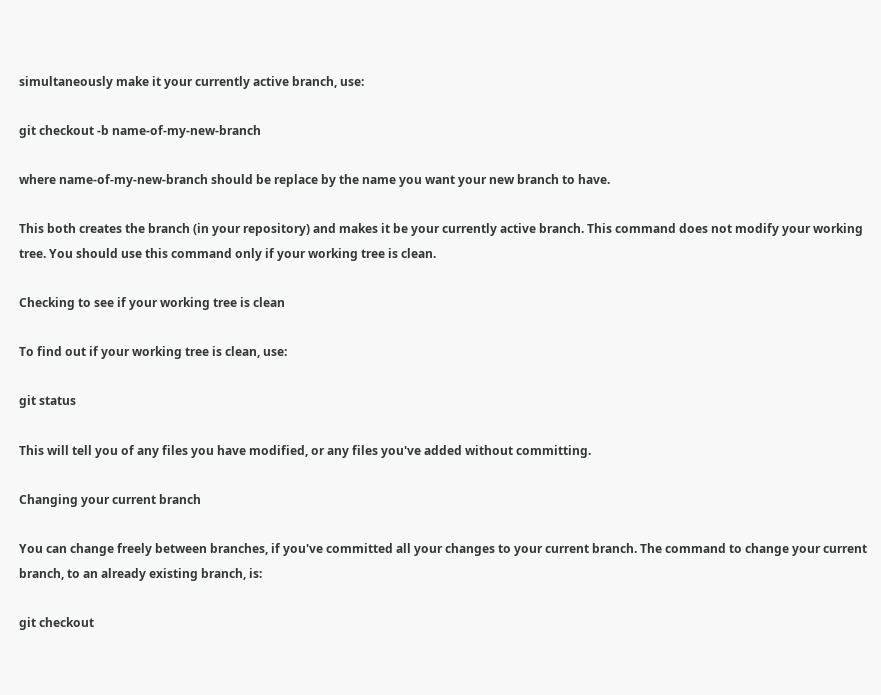simultaneously make it your currently active branch, use:

git checkout -b name-of-my-new-branch

where name-of-my-new-branch should be replace by the name you want your new branch to have.

This both creates the branch (in your repository) and makes it be your currently active branch. This command does not modify your working tree. You should use this command only if your working tree is clean.

Checking to see if your working tree is clean

To find out if your working tree is clean, use:

git status

This will tell you of any files you have modified, or any files you've added without committing.

Changing your current branch

You can change freely between branches, if you've committed all your changes to your current branch. The command to change your current branch, to an already existing branch, is:

git checkout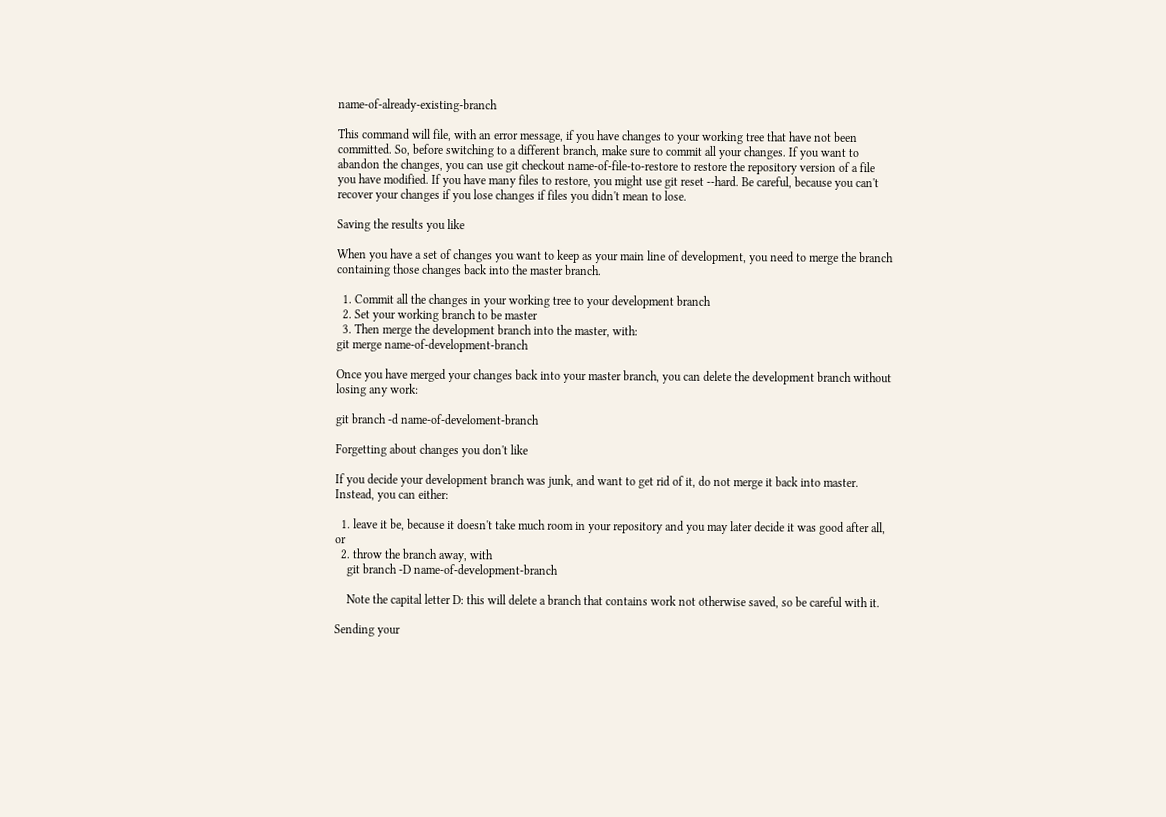name-of-already-existing-branch

This command will file, with an error message, if you have changes to your working tree that have not been committed. So, before switching to a different branch, make sure to commit all your changes. If you want to abandon the changes, you can use git checkout name-of-file-to-restore to restore the repository version of a file you have modified. If you have many files to restore, you might use git reset --hard. Be careful, because you can't recover your changes if you lose changes if files you didn't mean to lose.

Saving the results you like

When you have a set of changes you want to keep as your main line of development, you need to merge the branch containing those changes back into the master branch.

  1. Commit all the changes in your working tree to your development branch
  2. Set your working branch to be master
  3. Then merge the development branch into the master, with:
git merge name-of-development-branch

Once you have merged your changes back into your master branch, you can delete the development branch without losing any work:

git branch -d name-of-develoment-branch

Forgetting about changes you don't like

If you decide your development branch was junk, and want to get rid of it, do not merge it back into master. Instead, you can either:

  1. leave it be, because it doesn't take much room in your repository and you may later decide it was good after all, or
  2. throw the branch away, with
    git branch -D name-of-development-branch

    Note the capital letter D: this will delete a branch that contains work not otherwise saved, so be careful with it.

Sending your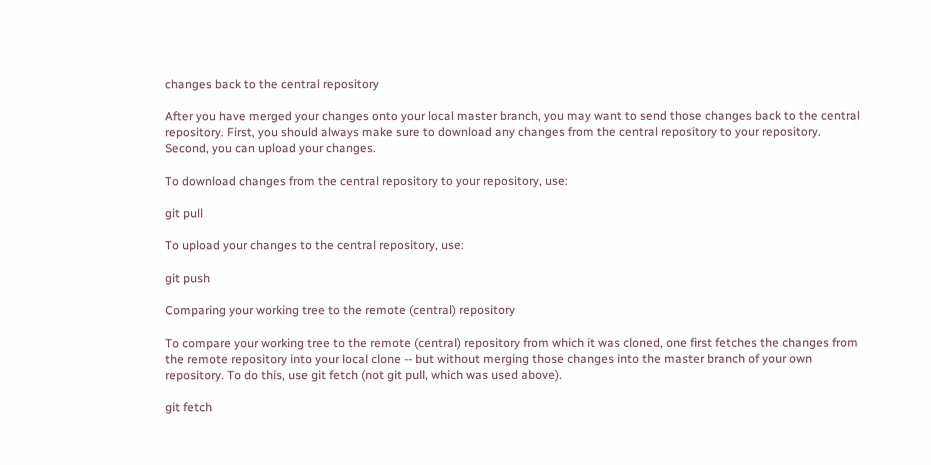changes back to the central repository

After you have merged your changes onto your local master branch, you may want to send those changes back to the central repository. First, you should always make sure to download any changes from the central repository to your repository. Second, you can upload your changes.

To download changes from the central repository to your repository, use:

git pull

To upload your changes to the central repository, use:

git push

Comparing your working tree to the remote (central) repository

To compare your working tree to the remote (central) repository from which it was cloned, one first fetches the changes from the remote repository into your local clone -- but without merging those changes into the master branch of your own repository. To do this, use git fetch (not git pull, which was used above).

git fetch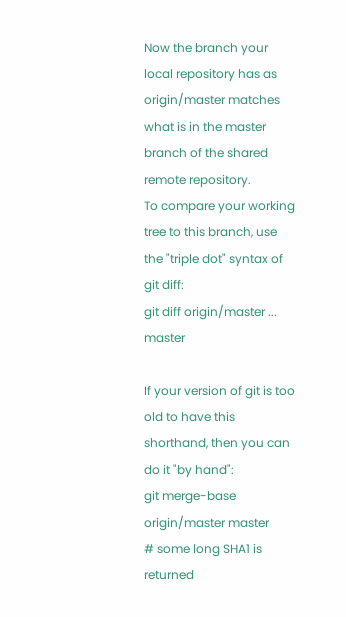Now the branch your local repository has as origin/master matches what is in the master branch of the shared remote repository.
To compare your working tree to this branch, use the "triple dot" syntax of git diff:
git diff origin/master ... master

If your version of git is too old to have this shorthand, then you can do it "by hand":
git merge-base origin/master master
# some long SHA1 is returned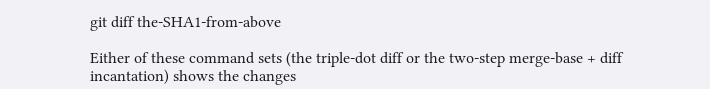git diff the-SHA1-from-above

Either of these command sets (the triple-dot diff or the two-step merge-base + diff incantation) shows the changes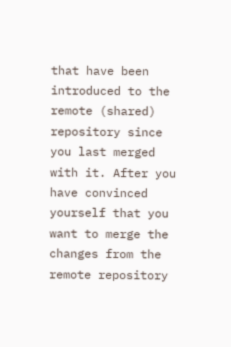that have been introduced to the remote (shared) repository since you last merged with it. After you have convinced yourself that you want to merge the changes from the remote repository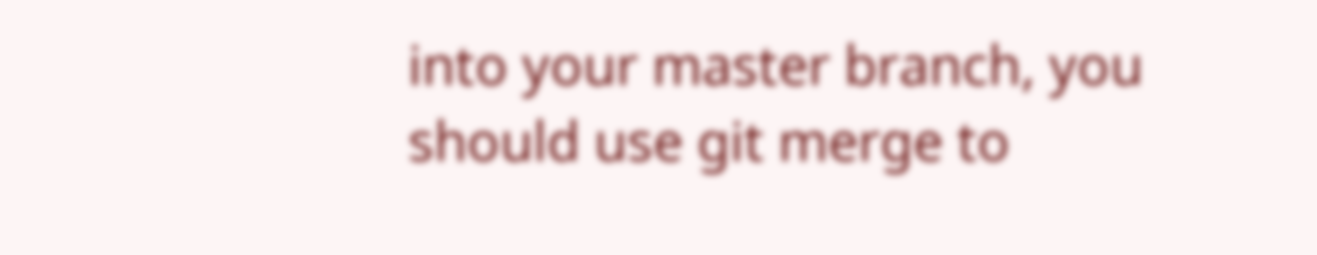into your master branch, you should use git merge to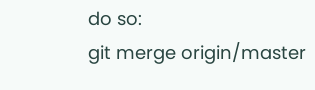do so:
git merge origin/master